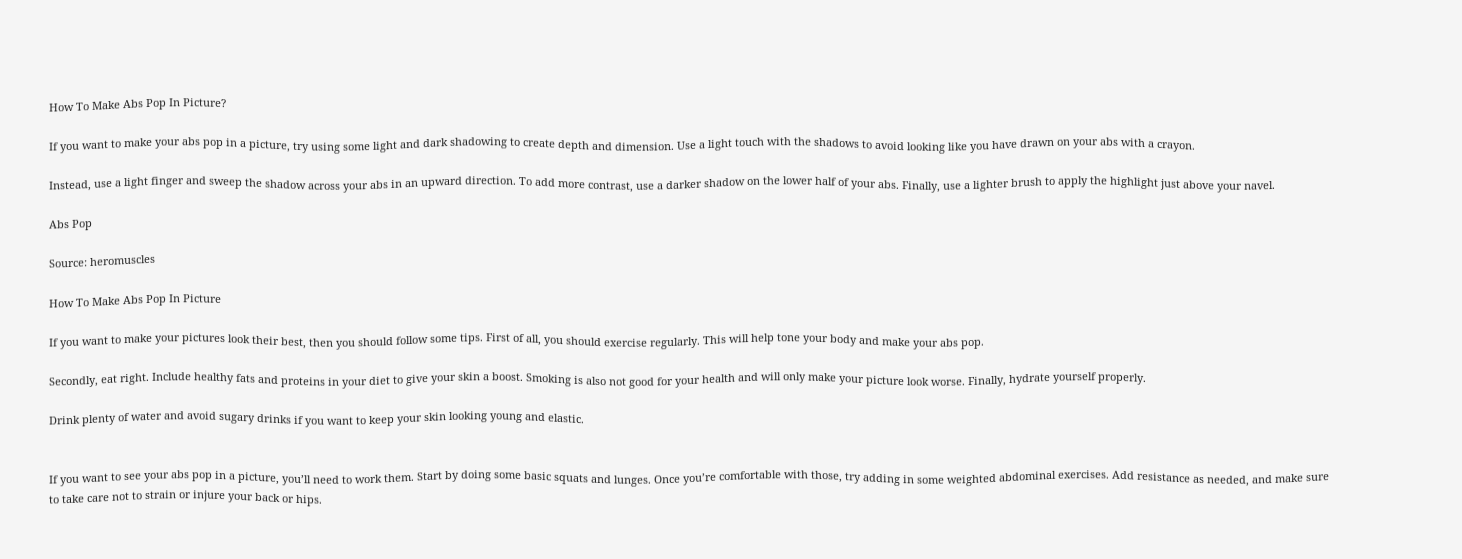How To Make Abs Pop In Picture?

If you want to make your abs pop in a picture, try using some light and dark shadowing to create depth and dimension. Use a light touch with the shadows to avoid looking like you have drawn on your abs with a crayon.

Instead, use a light finger and sweep the shadow across your abs in an upward direction. To add more contrast, use a darker shadow on the lower half of your abs. Finally, use a lighter brush to apply the highlight just above your navel.

Abs Pop

Source: heromuscles

How To Make Abs Pop In Picture

If you want to make your pictures look their best, then you should follow some tips. First of all, you should exercise regularly. This will help tone your body and make your abs pop.

Secondly, eat right. Include healthy fats and proteins in your diet to give your skin a boost. Smoking is also not good for your health and will only make your picture look worse. Finally, hydrate yourself properly.

Drink plenty of water and avoid sugary drinks if you want to keep your skin looking young and elastic.


If you want to see your abs pop in a picture, you’ll need to work them. Start by doing some basic squats and lunges. Once you’re comfortable with those, try adding in some weighted abdominal exercises. Add resistance as needed, and make sure to take care not to strain or injure your back or hips.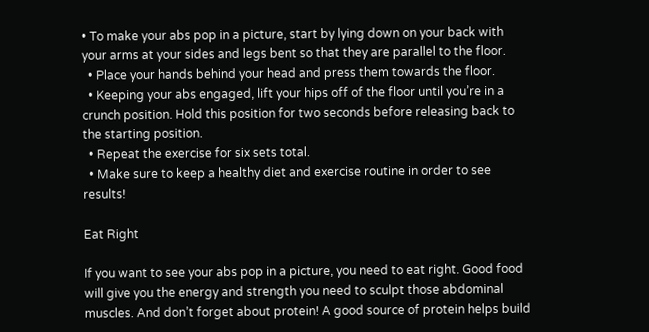• To make your abs pop in a picture, start by lying down on your back with your arms at your sides and legs bent so that they are parallel to the floor.
  • Place your hands behind your head and press them towards the floor.
  • Keeping your abs engaged, lift your hips off of the floor until you’re in a crunch position. Hold this position for two seconds before releasing back to the starting position.
  • Repeat the exercise for six sets total.
  • Make sure to keep a healthy diet and exercise routine in order to see results!

Eat Right

If you want to see your abs pop in a picture, you need to eat right. Good food will give you the energy and strength you need to sculpt those abdominal muscles. And don’t forget about protein! A good source of protein helps build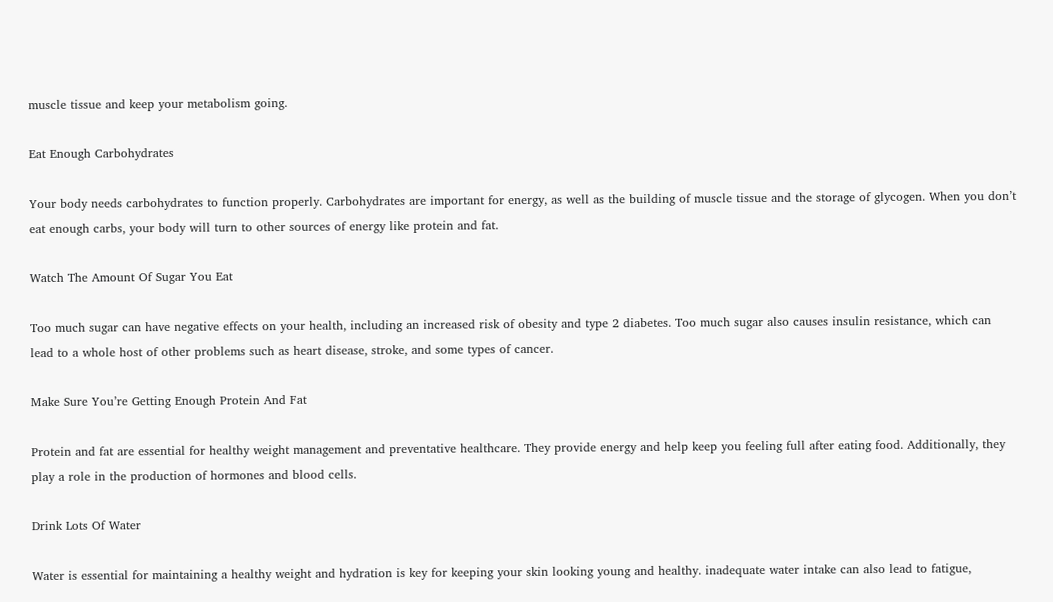muscle tissue and keep your metabolism going.

Eat Enough Carbohydrates

Your body needs carbohydrates to function properly. Carbohydrates are important for energy, as well as the building of muscle tissue and the storage of glycogen. When you don’t eat enough carbs, your body will turn to other sources of energy like protein and fat.

Watch The Amount Of Sugar You Eat

Too much sugar can have negative effects on your health, including an increased risk of obesity and type 2 diabetes. Too much sugar also causes insulin resistance, which can lead to a whole host of other problems such as heart disease, stroke, and some types of cancer.

Make Sure You’re Getting Enough Protein And Fat

Protein and fat are essential for healthy weight management and preventative healthcare. They provide energy and help keep you feeling full after eating food. Additionally, they play a role in the production of hormones and blood cells.

Drink Lots Of Water

Water is essential for maintaining a healthy weight and hydration is key for keeping your skin looking young and healthy. inadequate water intake can also lead to fatigue,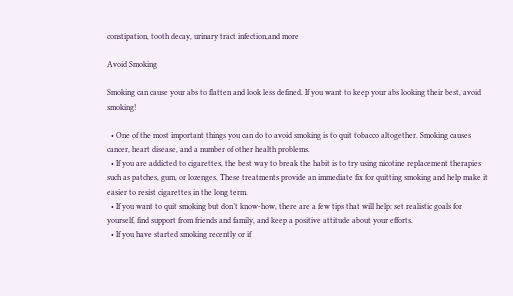constipation, tooth decay, urinary tract infection,and more

Avoid Smoking

Smoking can cause your abs to flatten and look less defined. If you want to keep your abs looking their best, avoid smoking!

  • One of the most important things you can do to avoid smoking is to quit tobacco altogether. Smoking causes cancer, heart disease, and a number of other health problems.
  • If you are addicted to cigarettes, the best way to break the habit is to try using nicotine replacement therapies such as patches, gum, or lozenges. These treatments provide an immediate fix for quitting smoking and help make it easier to resist cigarettes in the long term.
  • If you want to quit smoking but don’t know-how, there are a few tips that will help: set realistic goals for yourself, find support from friends and family, and keep a positive attitude about your efforts.
  • If you have started smoking recently or if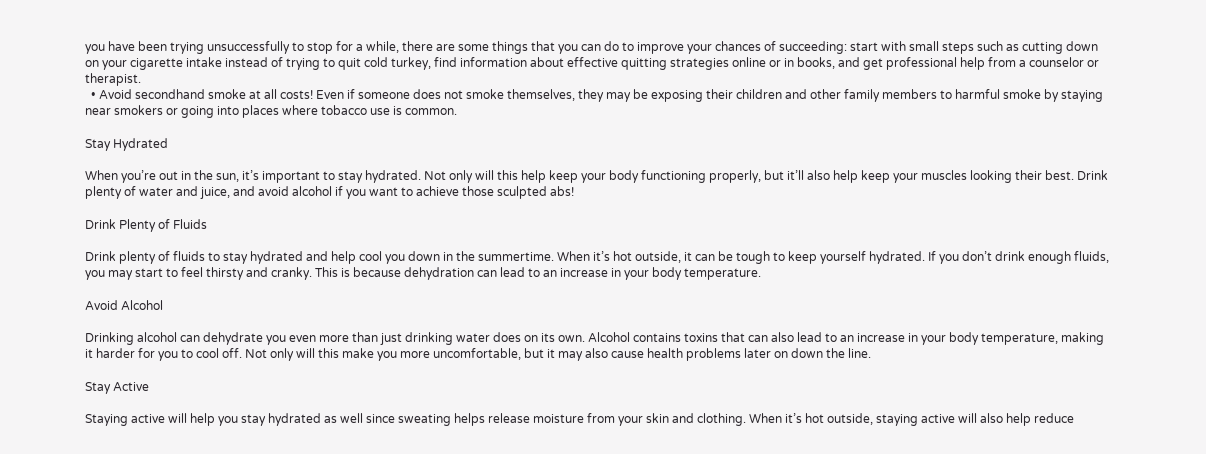you have been trying unsuccessfully to stop for a while, there are some things that you can do to improve your chances of succeeding: start with small steps such as cutting down on your cigarette intake instead of trying to quit cold turkey, find information about effective quitting strategies online or in books, and get professional help from a counselor or therapist.
  • Avoid secondhand smoke at all costs! Even if someone does not smoke themselves, they may be exposing their children and other family members to harmful smoke by staying near smokers or going into places where tobacco use is common.

Stay Hydrated

When you’re out in the sun, it’s important to stay hydrated. Not only will this help keep your body functioning properly, but it’ll also help keep your muscles looking their best. Drink plenty of water and juice, and avoid alcohol if you want to achieve those sculpted abs!

Drink Plenty of Fluids

Drink plenty of fluids to stay hydrated and help cool you down in the summertime. When it’s hot outside, it can be tough to keep yourself hydrated. If you don’t drink enough fluids, you may start to feel thirsty and cranky. This is because dehydration can lead to an increase in your body temperature.

Avoid Alcohol

Drinking alcohol can dehydrate you even more than just drinking water does on its own. Alcohol contains toxins that can also lead to an increase in your body temperature, making it harder for you to cool off. Not only will this make you more uncomfortable, but it may also cause health problems later on down the line.

Stay Active

Staying active will help you stay hydrated as well since sweating helps release moisture from your skin and clothing. When it’s hot outside, staying active will also help reduce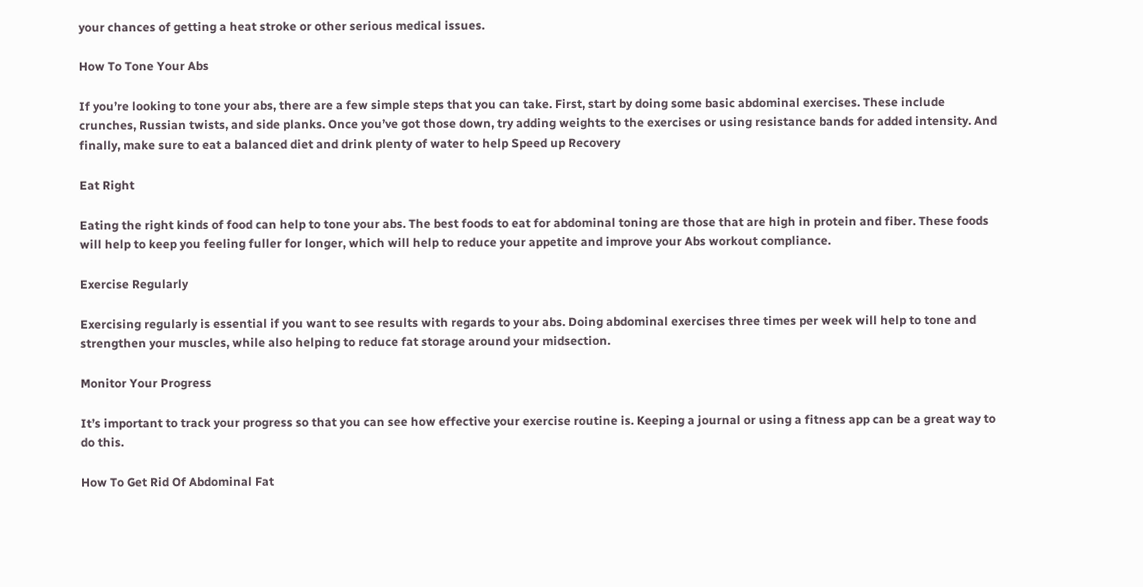your chances of getting a heat stroke or other serious medical issues.

How To Tone Your Abs

If you’re looking to tone your abs, there are a few simple steps that you can take. First, start by doing some basic abdominal exercises. These include crunches, Russian twists, and side planks. Once you’ve got those down, try adding weights to the exercises or using resistance bands for added intensity. And finally, make sure to eat a balanced diet and drink plenty of water to help Speed up Recovery

Eat Right

Eating the right kinds of food can help to tone your abs. The best foods to eat for abdominal toning are those that are high in protein and fiber. These foods will help to keep you feeling fuller for longer, which will help to reduce your appetite and improve your Abs workout compliance.

Exercise Regularly

Exercising regularly is essential if you want to see results with regards to your abs. Doing abdominal exercises three times per week will help to tone and strengthen your muscles, while also helping to reduce fat storage around your midsection.

Monitor Your Progress

It’s important to track your progress so that you can see how effective your exercise routine is. Keeping a journal or using a fitness app can be a great way to do this.

How To Get Rid Of Abdominal Fat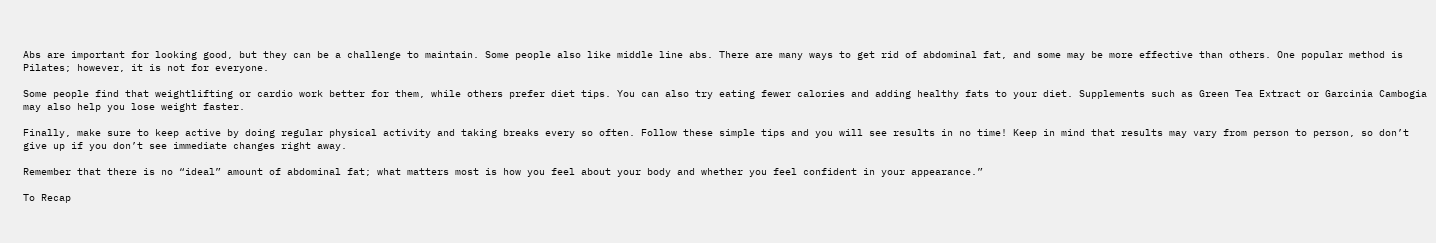Abs are important for looking good, but they can be a challenge to maintain. Some people also like middle line abs. There are many ways to get rid of abdominal fat, and some may be more effective than others. One popular method is Pilates; however, it is not for everyone.

Some people find that weightlifting or cardio work better for them, while others prefer diet tips. You can also try eating fewer calories and adding healthy fats to your diet. Supplements such as Green Tea Extract or Garcinia Cambogia may also help you lose weight faster.

Finally, make sure to keep active by doing regular physical activity and taking breaks every so often. Follow these simple tips and you will see results in no time! Keep in mind that results may vary from person to person, so don’t give up if you don’t see immediate changes right away.

Remember that there is no “ideal” amount of abdominal fat; what matters most is how you feel about your body and whether you feel confident in your appearance.”

To Recap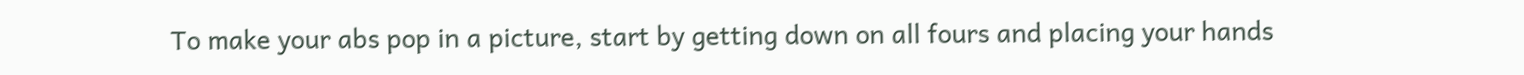To make your abs pop in a picture, start by getting down on all fours and placing your hands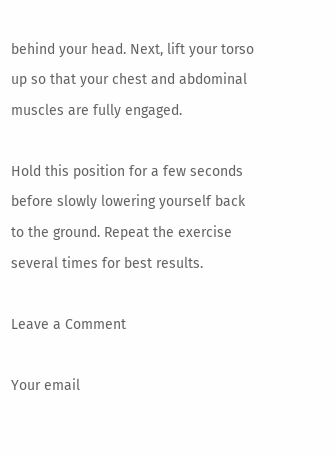behind your head. Next, lift your torso up so that your chest and abdominal muscles are fully engaged.

Hold this position for a few seconds before slowly lowering yourself back to the ground. Repeat the exercise several times for best results.

Leave a Comment

Your email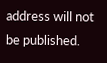address will not be published.